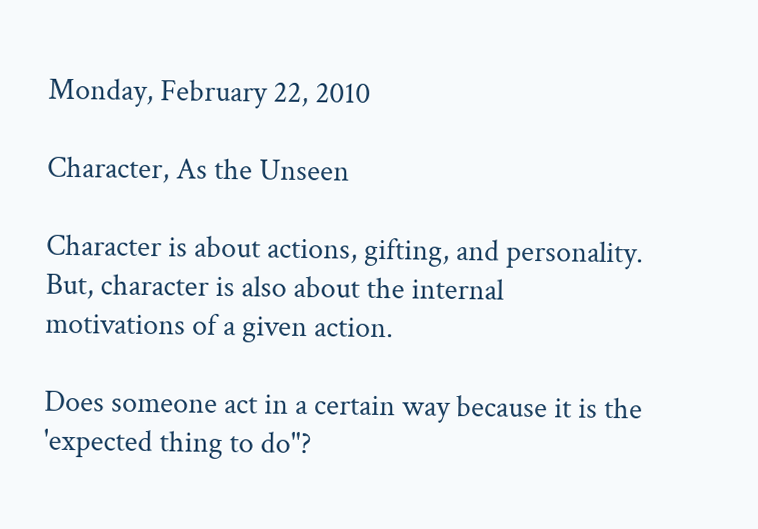Monday, February 22, 2010

Character, As the Unseen

Character is about actions, gifting, and personality. But, character is also about the internal motivations of a given action.

Does someone act in a certain way because it is the 'expected thing to do"?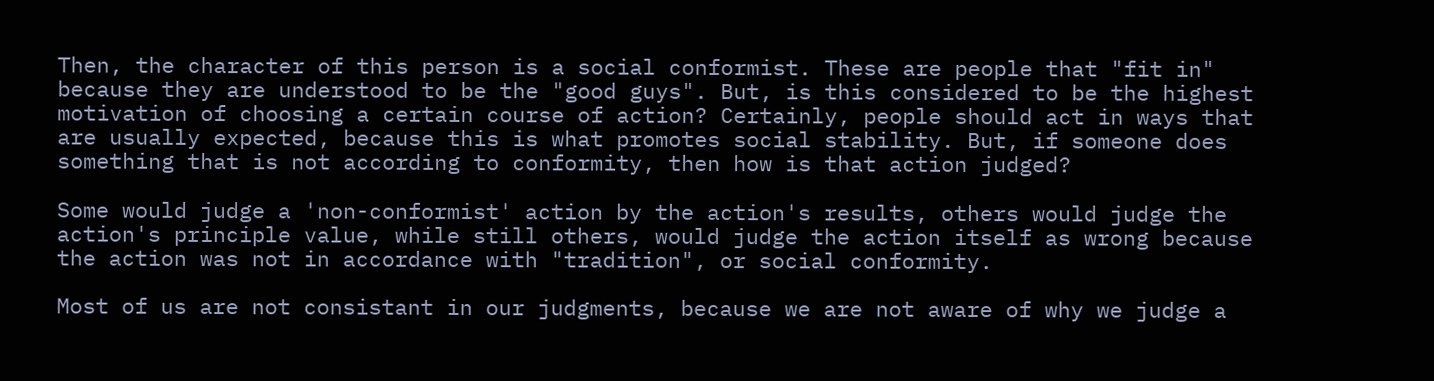Then, the character of this person is a social conformist. These are people that "fit in" because they are understood to be the "good guys". But, is this considered to be the highest motivation of choosing a certain course of action? Certainly, people should act in ways that are usually expected, because this is what promotes social stability. But, if someone does something that is not according to conformity, then how is that action judged?

Some would judge a 'non-conformist' action by the action's results, others would judge the action's principle value, while still others, would judge the action itself as wrong because the action was not in accordance with "tradition", or social conformity.

Most of us are not consistant in our judgments, because we are not aware of why we judge a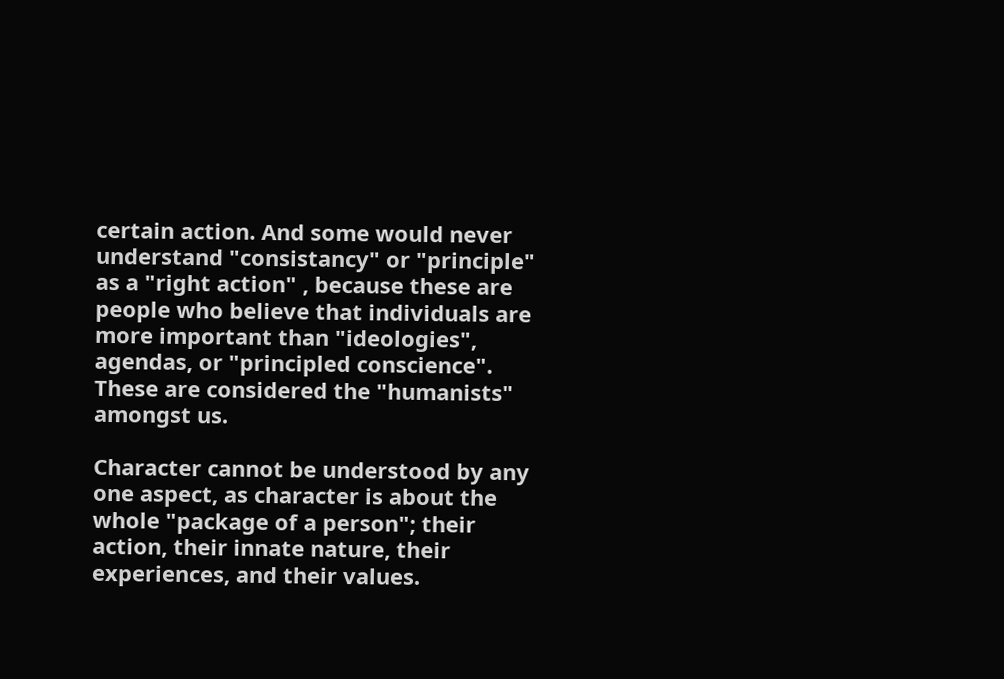certain action. And some would never understand "consistancy" or "principle" as a "right action" , because these are people who believe that individuals are more important than "ideologies", agendas, or "principled conscience". These are considered the "humanists" amongst us.

Character cannot be understood by any one aspect, as character is about the whole "package of a person"; their action, their innate nature, their experiences, and their values.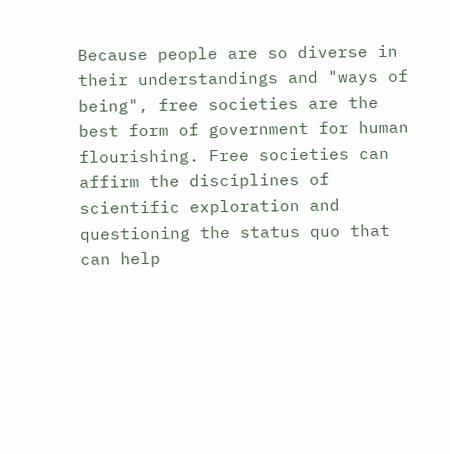Because people are so diverse in their understandings and "ways of being", free societies are the best form of government for human flourishing. Free societies can affirm the disciplines of scientific exploration and questioning the status quo that can help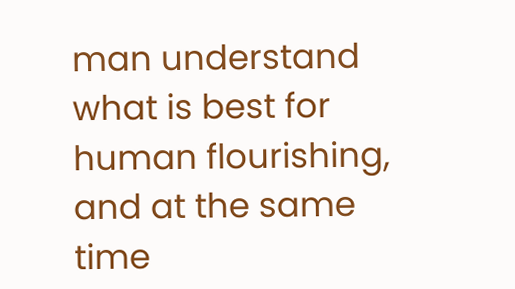man understand what is best for human flourishing, and at the same time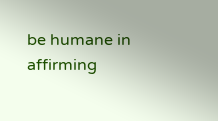be humane in affirming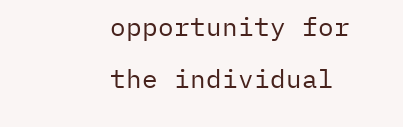opportunity for the individual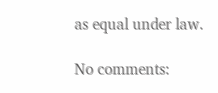as equal under law.

No comments: